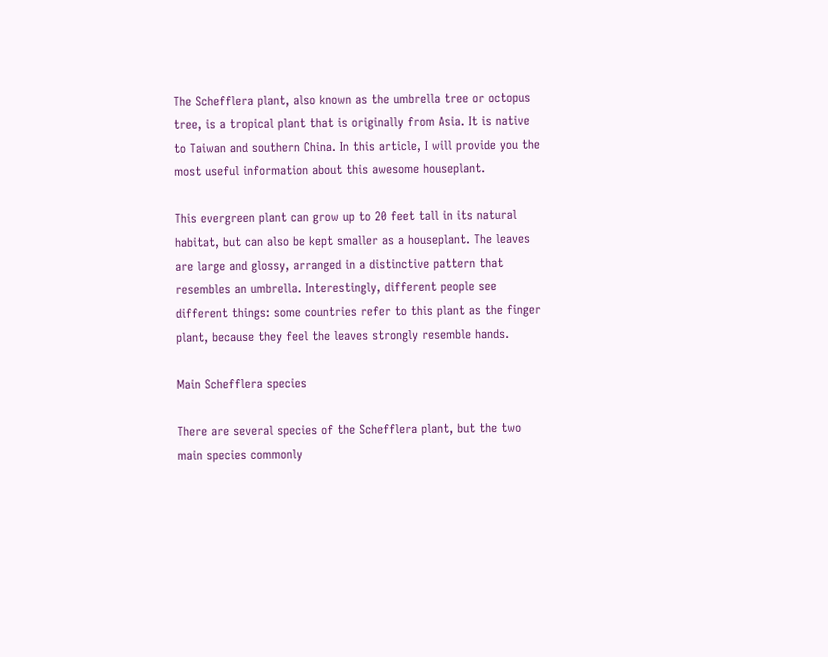The Schefflera plant, also known as the umbrella tree or octopus tree, is a tropical plant that is originally from Asia. It is native to Taiwan and southern China. In this article, I will provide you the most useful information about this awesome houseplant.

This evergreen plant can grow up to 20 feet tall in its natural habitat, but can also be kept smaller as a houseplant. The leaves are large and glossy, arranged in a distinctive pattern that resembles an umbrella. Interestingly, different people see different things: some countries refer to this plant as the finger plant, because they feel the leaves strongly resemble hands.

Main Schefflera species

There are several species of the Schefflera plant, but the two main species commonly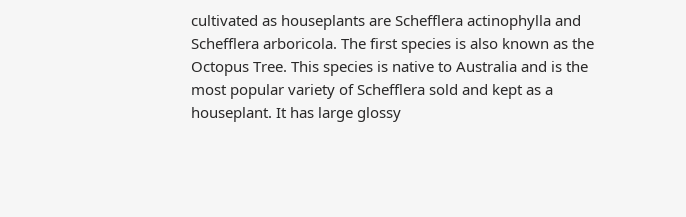cultivated as houseplants are Schefflera actinophylla and Schefflera arboricola. The first species is also known as the Octopus Tree. This species is native to Australia and is the most popular variety of Schefflera sold and kept as a houseplant. It has large glossy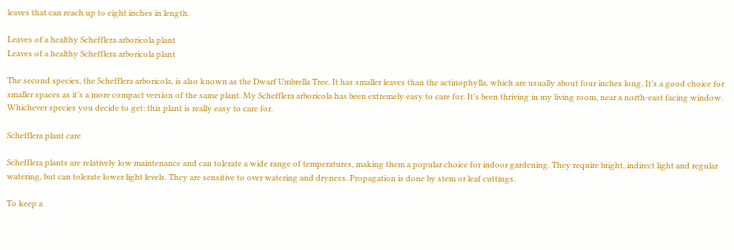leaves that can reach up to eight inches in length.

Leaves of a healthy Schefflera arboricola plant
Leaves of a healthy Schefflera arboricola plant

The second species, the Schefflera arboricola, is also known as the Dwarf Umbrella Tree. It has smaller leaves than the actinophylla, which are usually about four inches long. It’s a good choice for smaller spaces as it’s a more compact version of the same plant. My Schefflera arboricola has been extremely easy to care for. It’s been thriving in my living room, near a north-east facing window. Whichever species you decide to get: this plant is really easy to care for.

Schefflera plant care

Schefflera plants are relatively low maintenance and can tolerate a wide range of temperatures, making them a popular choice for indoor gardening. They require bright, indirect light and regular watering, but can tolerate lower light levels. They are sensitive to over watering and dryness. Propagation is done by stem or leaf cuttings.

To keep a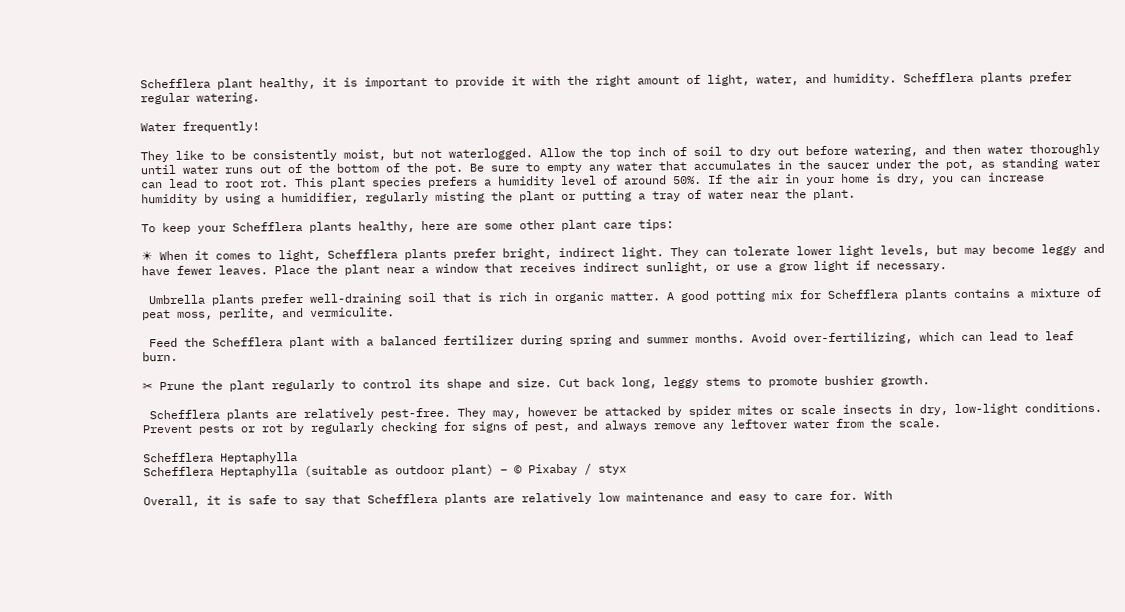Schefflera plant healthy, it is important to provide it with the right amount of light, water, and humidity. Schefflera plants prefer regular watering.

Water frequently!

They like to be consistently moist, but not waterlogged. Allow the top inch of soil to dry out before watering, and then water thoroughly until water runs out of the bottom of the pot. Be sure to empty any water that accumulates in the saucer under the pot, as standing water can lead to root rot. This plant species prefers a humidity level of around 50%. If the air in your home is dry, you can increase humidity by using a humidifier, regularly misting the plant or putting a tray of water near the plant.

To keep your Schefflera plants healthy, here are some other plant care tips:

☀ When it comes to light, Schefflera plants prefer bright, indirect light. They can tolerate lower light levels, but may become leggy and have fewer leaves. Place the plant near a window that receives indirect sunlight, or use a grow light if necessary.

 Umbrella plants prefer well-draining soil that is rich in organic matter. A good potting mix for Schefflera plants contains a mixture of peat moss, perlite, and vermiculite.

 Feed the Schefflera plant with a balanced fertilizer during spring and summer months. Avoid over-fertilizing, which can lead to leaf burn.

✂ Prune the plant regularly to control its shape and size. Cut back long, leggy stems to promote bushier growth.

 Schefflera plants are relatively pest-free. They may, however be attacked by spider mites or scale insects in dry, low-light conditions. Prevent pests or rot by regularly checking for signs of pest, and always remove any leftover water from the scale.

Schefflera Heptaphylla
Schefflera Heptaphylla (suitable as outdoor plant) – © Pixabay / styx

Overall, it is safe to say that Schefflera plants are relatively low maintenance and easy to care for. With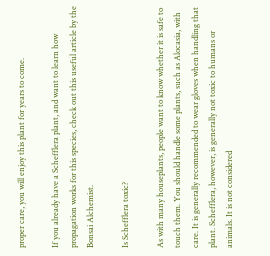proper care, you will enjoy this plant for years to come.

If you already have a Schefflera plant, and want to learn how propagation works for this species, check out this useful article by the Bonsai Alchemist.

Is Schefflera toxic?

As with many houseplants, people want to know whether it is safe to touch them. You should handle some plants, such as Alocasia, with care. It is generally recommended to wear gloves when handling that plant. Schefflera, however, is generally not toxic to humans or animals. It is not considered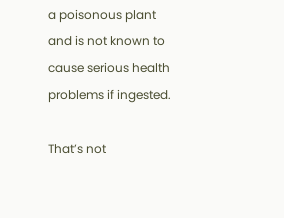a poisonous plant and is not known to cause serious health problems if ingested.

That’s not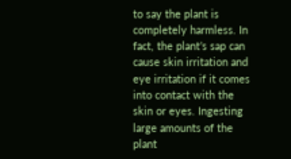to say the plant is completely harmless. In fact, the plant’s sap can cause skin irritation and eye irritation if it comes into contact with the skin or eyes. Ingesting large amounts of the plant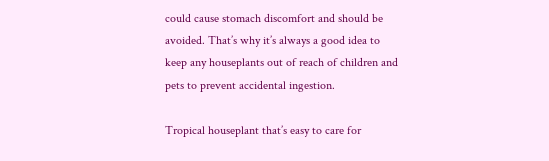could cause stomach discomfort and should be avoided. That’s why it’s always a good idea to keep any houseplants out of reach of children and pets to prevent accidental ingestion.

Tropical houseplant that’s easy to care for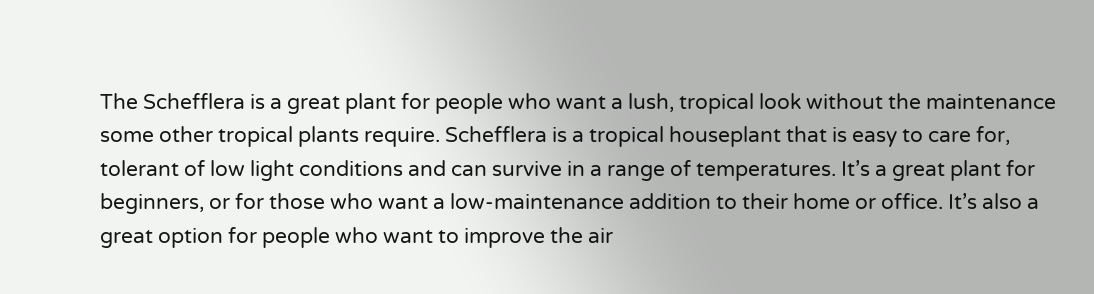The Schefflera is a great plant for people who want a lush, tropical look without the maintenance some other tropical plants require. Schefflera is a tropical houseplant that is easy to care for, tolerant of low light conditions and can survive in a range of temperatures. It’s a great plant for beginners, or for those who want a low-maintenance addition to their home or office. It’s also a great option for people who want to improve the air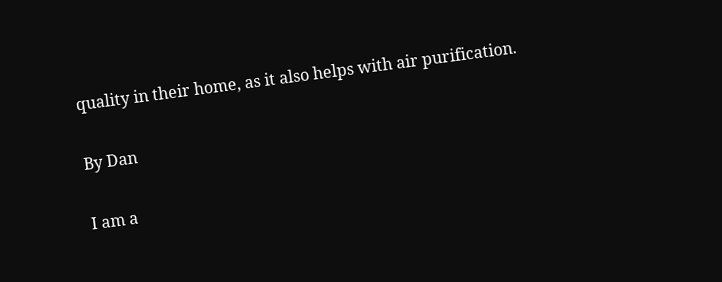quality in their home, as it also helps with air purification.

By Dan

I am a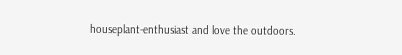houseplant-enthusiast and love the outdoors.